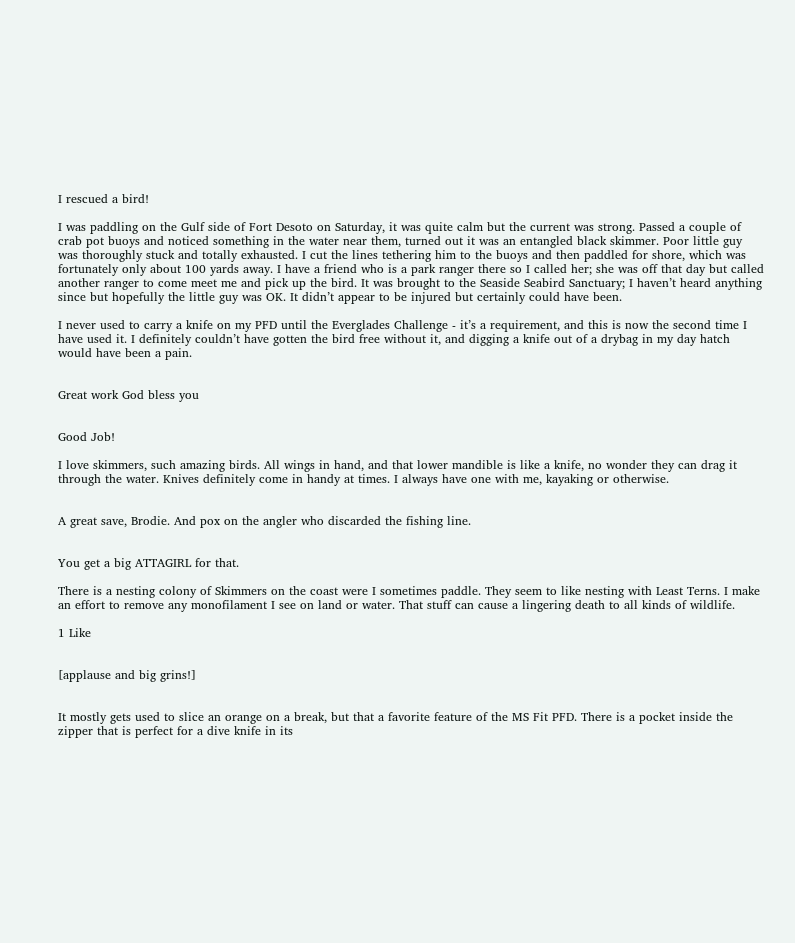I rescued a bird!

I was paddling on the Gulf side of Fort Desoto on Saturday, it was quite calm but the current was strong. Passed a couple of crab pot buoys and noticed something in the water near them, turned out it was an entangled black skimmer. Poor little guy was thoroughly stuck and totally exhausted. I cut the lines tethering him to the buoys and then paddled for shore, which was fortunately only about 100 yards away. I have a friend who is a park ranger there so I called her; she was off that day but called another ranger to come meet me and pick up the bird. It was brought to the Seaside Seabird Sanctuary; I haven’t heard anything since but hopefully the little guy was OK. It didn’t appear to be injured but certainly could have been.

I never used to carry a knife on my PFD until the Everglades Challenge - it’s a requirement, and this is now the second time I have used it. I definitely couldn’t have gotten the bird free without it, and digging a knife out of a drybag in my day hatch would have been a pain.


Great work God bless you


Good Job!

I love skimmers, such amazing birds. All wings in hand, and that lower mandible is like a knife, no wonder they can drag it through the water. Knives definitely come in handy at times. I always have one with me, kayaking or otherwise.


A great save, Brodie. And pox on the angler who discarded the fishing line.


You get a big ATTAGIRL for that.

There is a nesting colony of Skimmers on the coast were I sometimes paddle. They seem to like nesting with Least Terns. I make an effort to remove any monofilament I see on land or water. That stuff can cause a lingering death to all kinds of wildlife.

1 Like


[applause and big grins!]


It mostly gets used to slice an orange on a break, but that a favorite feature of the MS Fit PFD. There is a pocket inside the zipper that is perfect for a dive knife in its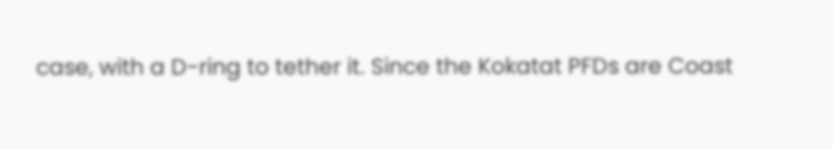case, with a D-ring to tether it. Since the Kokatat PFDs are Coast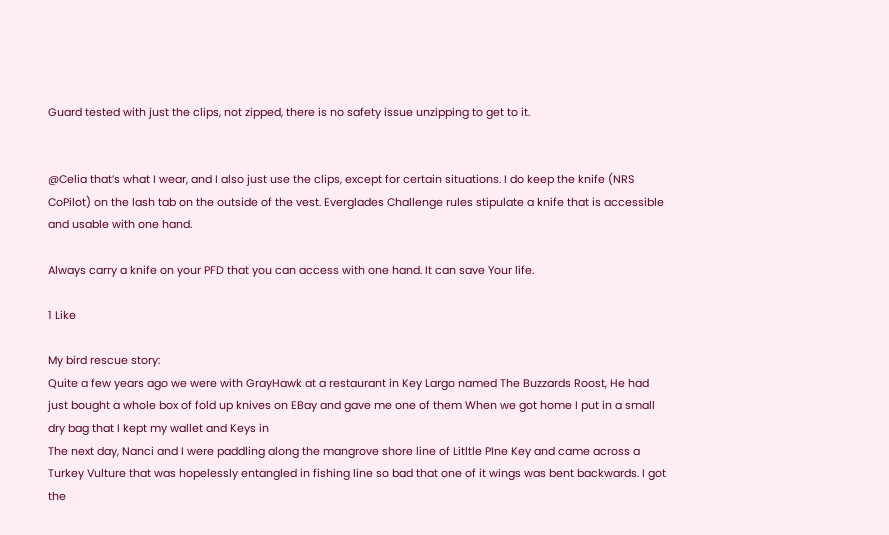Guard tested with just the clips, not zipped, there is no safety issue unzipping to get to it.


@Celia that’s what I wear, and I also just use the clips, except for certain situations. I do keep the knife (NRS CoPilot) on the lash tab on the outside of the vest. Everglades Challenge rules stipulate a knife that is accessible and usable with one hand.

Always carry a knife on your PFD that you can access with one hand. It can save Your life.

1 Like

My bird rescue story:
Quite a few years ago we were with GrayHawk at a restaurant in Key Largo named The Buzzards Roost, He had just bought a whole box of fold up knives on EBay and gave me one of them When we got home I put in a small dry bag that I kept my wallet and Keys in
The next day, Nanci and I were paddling along the mangrove shore line of Litltle PIne Key and came across a Turkey Vulture that was hopelessly entangled in fishing line so bad that one of it wings was bent backwards. I got the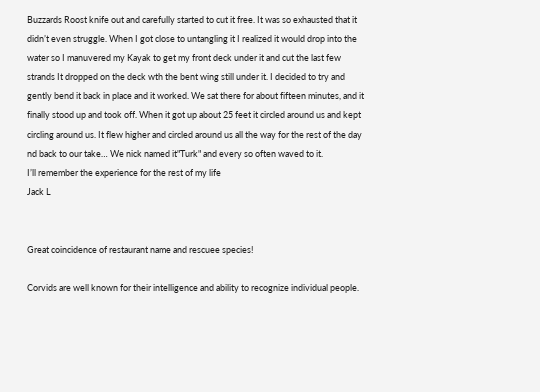Buzzards Roost knife out and carefully started to cut it free. It was so exhausted that it didn’t even struggle. When I got close to untangling it I realized it would drop into the water so I manuvered my Kayak to get my front deck under it and cut the last few strands It dropped on the deck wth the bent wing still under it. I decided to try and gently bend it back in place and it worked. We sat there for about fifteen minutes, and it finally stood up and took off. When it got up about 25 feet it circled around us and kept circling around us. It flew higher and circled around us all the way for the rest of the day nd back to our take… We nick named it"Turk" and every so often waved to it.
I’ll remember the experience for the rest of my life
Jack L


Great coincidence of restaurant name and rescuee species!

Corvids are well known for their intelligence and ability to recognize individual people.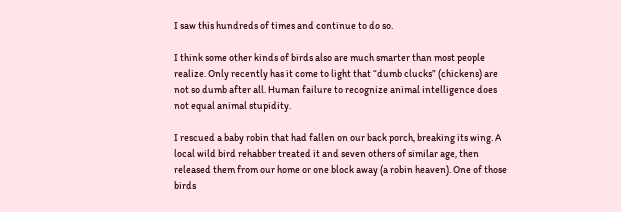I saw this hundreds of times and continue to do so.

I think some other kinds of birds also are much smarter than most people realize. Only recently has it come to light that “dumb clucks” (chickens) are not so dumb after all. Human failure to recognize animal intelligence does not equal animal stupidity.

I rescued a baby robin that had fallen on our back porch, breaking its wing. A local wild bird rehabber treated it and seven others of similar age, then released them from our home or one block away (a robin heaven). One of those birds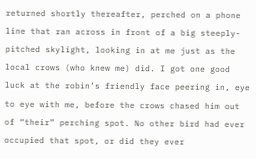returned shortly thereafter, perched on a phone line that ran across in front of a big steeply-pitched skylight, looking in at me just as the local crows (who knew me) did. I got one good luck at the robin’s friendly face peering in, eye to eye with me, before the crows chased him out of “their” perching spot. No other bird had ever occupied that spot, or did they ever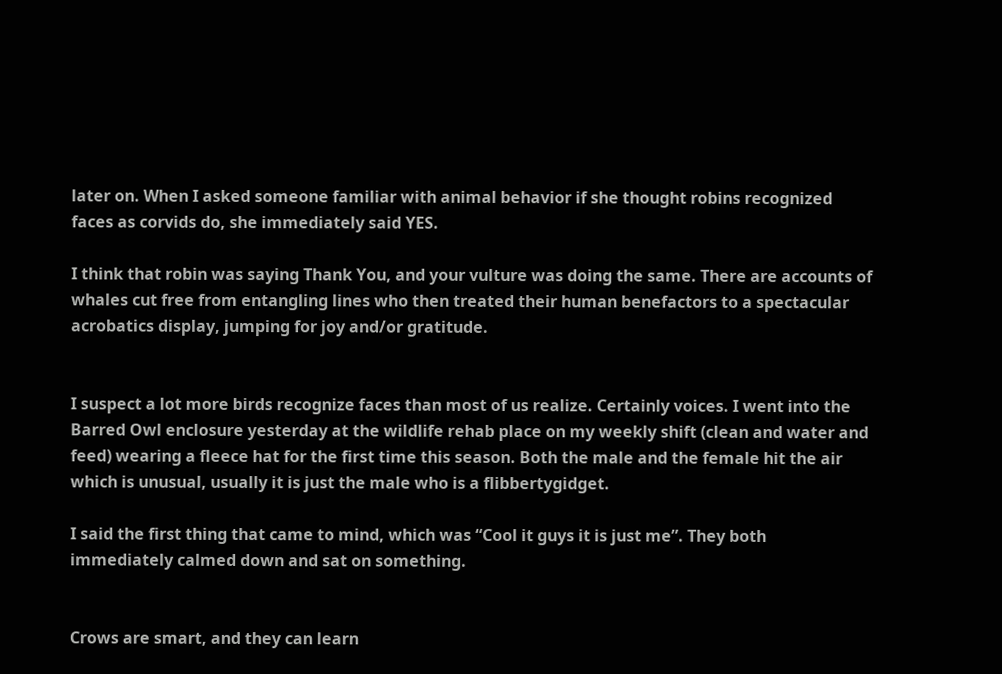later on. When I asked someone familiar with animal behavior if she thought robins recognized faces as corvids do, she immediately said YES.

I think that robin was saying Thank You, and your vulture was doing the same. There are accounts of whales cut free from entangling lines who then treated their human benefactors to a spectacular acrobatics display, jumping for joy and/or gratitude.


I suspect a lot more birds recognize faces than most of us realize. Certainly voices. I went into the Barred Owl enclosure yesterday at the wildlife rehab place on my weekly shift (clean and water and feed) wearing a fleece hat for the first time this season. Both the male and the female hit the air which is unusual, usually it is just the male who is a flibbertygidget.

I said the first thing that came to mind, which was “Cool it guys it is just me”. They both immediately calmed down and sat on something.


Crows are smart, and they can learn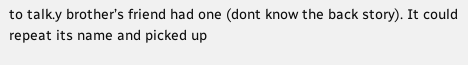to talk.y brother’s friend had one (dont know the back story). It could repeat its name and picked up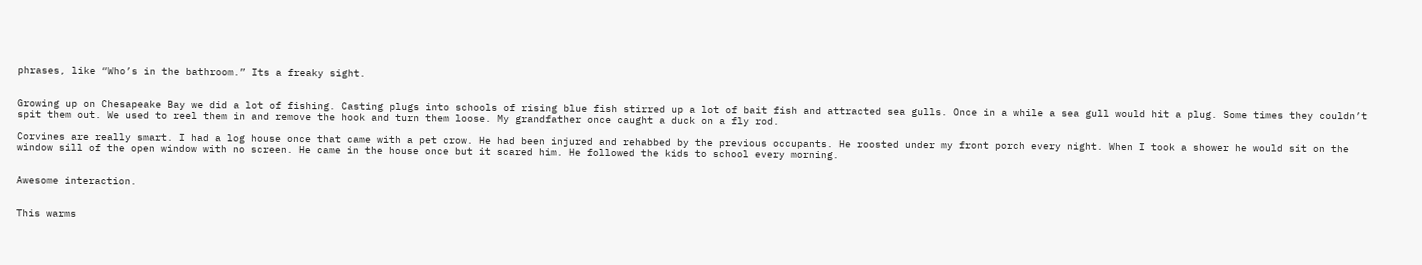phrases, like “Who’s in the bathroom.” Its a freaky sight.


Growing up on Chesapeake Bay we did a lot of fishing. Casting plugs into schools of rising blue fish stirred up a lot of bait fish and attracted sea gulls. Once in a while a sea gull would hit a plug. Some times they couldn’t spit them out. We used to reel them in and remove the hook and turn them loose. My grandfather once caught a duck on a fly rod.

Corvines are really smart. I had a log house once that came with a pet crow. He had been injured and rehabbed by the previous occupants. He roosted under my front porch every night. When I took a shower he would sit on the window sill of the open window with no screen. He came in the house once but it scared him. He followed the kids to school every morning.


Awesome interaction.


This warms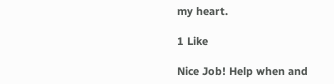my heart.

1 Like

Nice Job! Help when and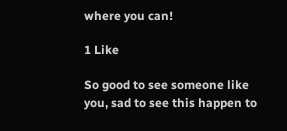where you can!

1 Like

So good to see someone like you, sad to see this happen to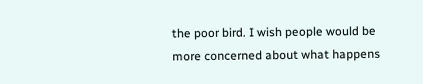the poor bird. I wish people would be more concerned about what happens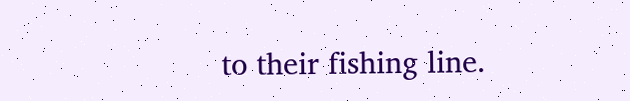to their fishing line.